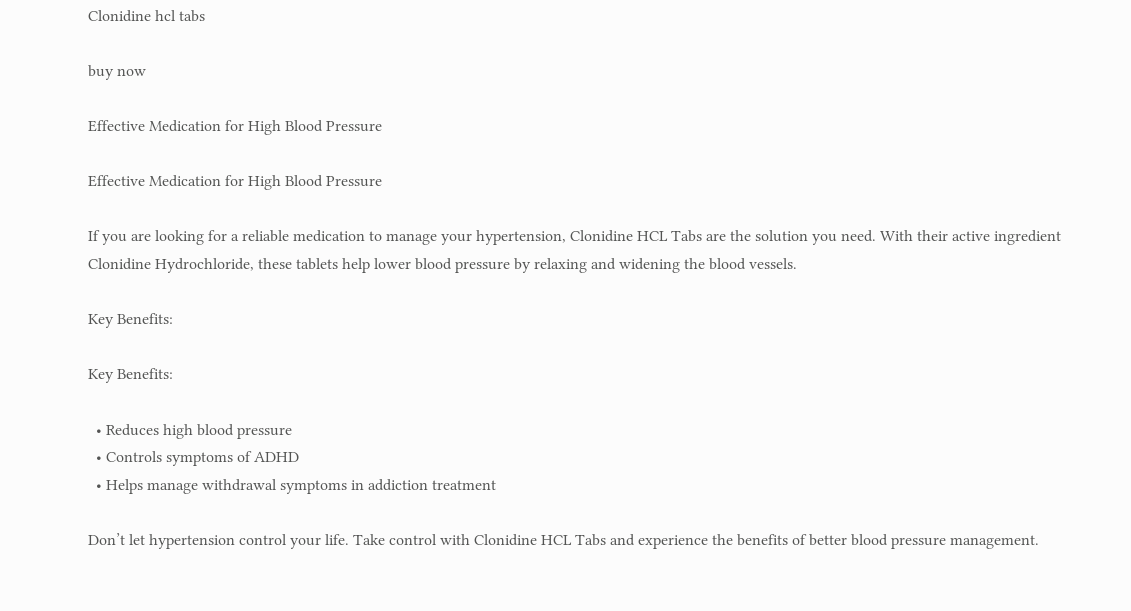Clonidine hcl tabs

buy now

Effective Medication for High Blood Pressure

Effective Medication for High Blood Pressure

If you are looking for a reliable medication to manage your hypertension, Clonidine HCL Tabs are the solution you need. With their active ingredient Clonidine Hydrochloride, these tablets help lower blood pressure by relaxing and widening the blood vessels.

Key Benefits:

Key Benefits:

  • Reduces high blood pressure
  • Controls symptoms of ADHD
  • Helps manage withdrawal symptoms in addiction treatment

Don’t let hypertension control your life. Take control with Clonidine HCL Tabs and experience the benefits of better blood pressure management.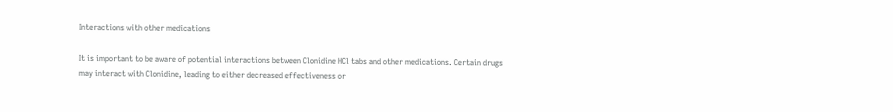Interactions with other medications

It is important to be aware of potential interactions between Clonidine HCl tabs and other medications. Certain drugs may interact with Clonidine, leading to either decreased effectiveness or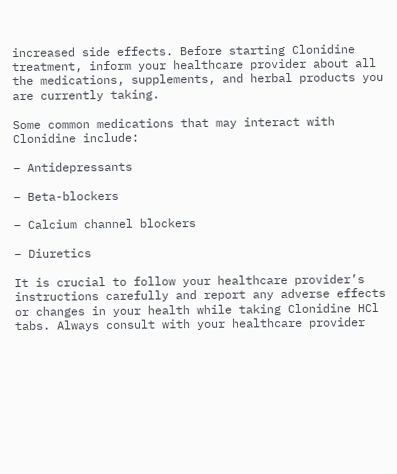increased side effects. Before starting Clonidine treatment, inform your healthcare provider about all the medications, supplements, and herbal products you are currently taking.

Some common medications that may interact with Clonidine include:

– Antidepressants

– Beta-blockers

– Calcium channel blockers

– Diuretics

It is crucial to follow your healthcare provider’s instructions carefully and report any adverse effects or changes in your health while taking Clonidine HCl tabs. Always consult with your healthcare provider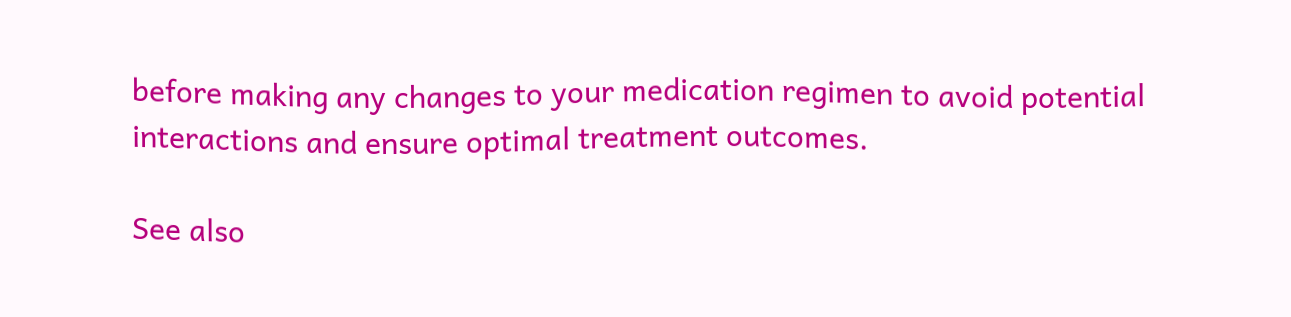before making any changes to your medication regimen to avoid potential interactions and ensure optimal treatment outcomes.

See also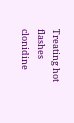Treating hot flashes clonidine